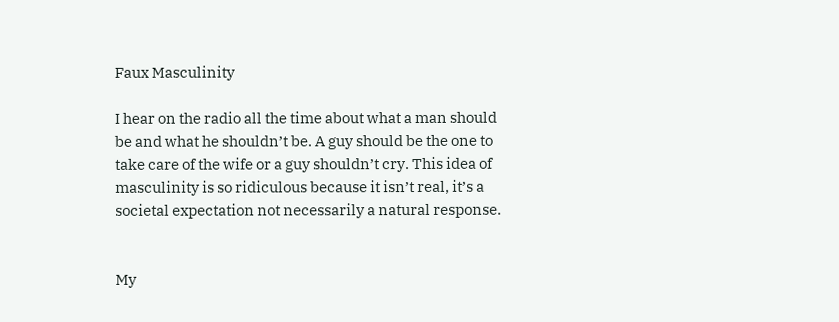Faux Masculinity

I hear on the radio all the time about what a man should be and what he shouldn’t be. A guy should be the one to take care of the wife or a guy shouldn’t cry. This idea of masculinity is so ridiculous because it isn’t real, it’s a societal expectation not necessarily a natural response.


My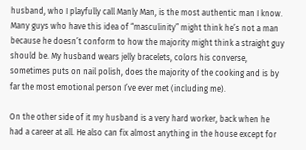husband, who I playfully call Manly Man, is the most authentic man I know. Many guys who have this idea of “masculinity” might think he’s not a man because he doesn’t conform to how the majority might think a straight guy should be. My husband wears jelly bracelets, colors his converse, sometimes puts on nail polish, does the majority of the cooking and is by far the most emotional person I’ve ever met (including me).

On the other side of it my husband is a very hard worker, back when he had a career at all. He also can fix almost anything in the house except for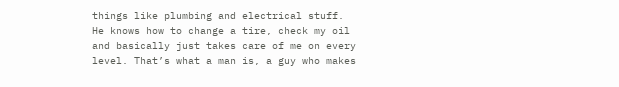things like plumbing and electrical stuff. He knows how to change a tire, check my oil and basically just takes care of me on every level. That’s what a man is, a guy who makes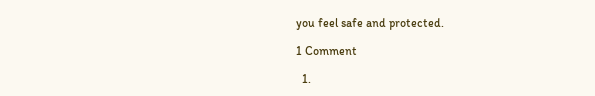you feel safe and protected.

1 Comment

  1.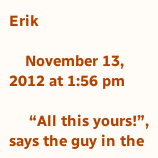Erik

    November 13, 2012 at 1:56 pm

     “All this yours!”, says the guy in the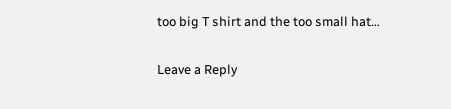too big T shirt and the too small hat…

Leave a Reply